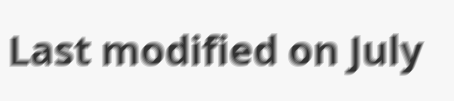Last modified on July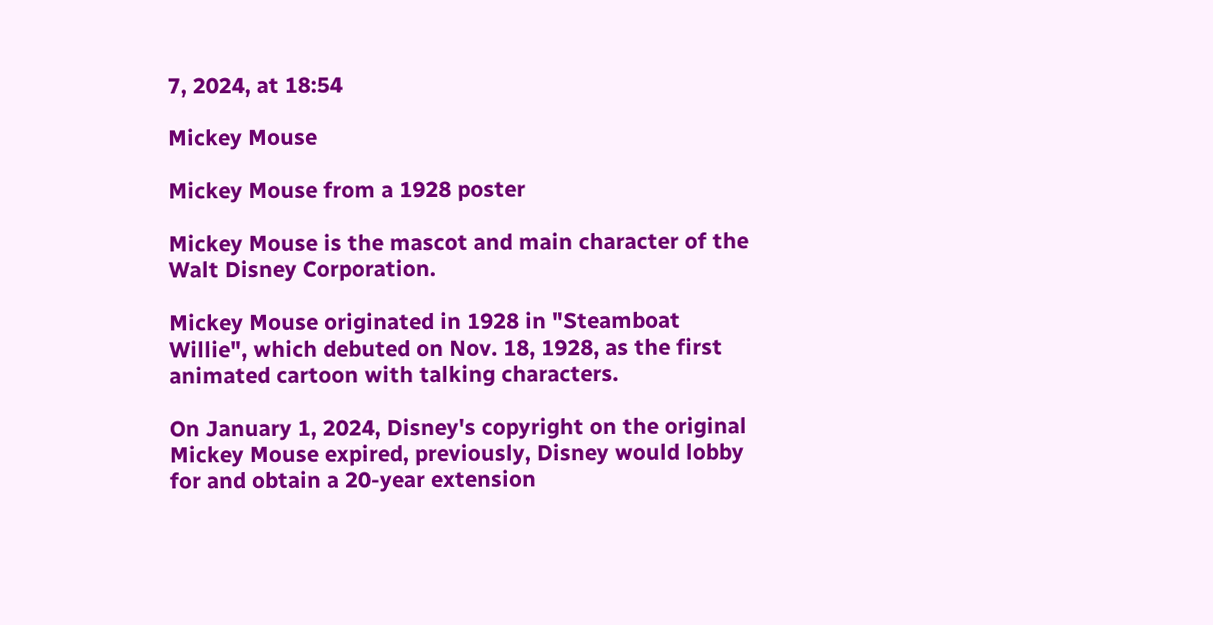7, 2024, at 18:54

Mickey Mouse

Mickey Mouse from a 1928 poster

Mickey Mouse is the mascot and main character of the Walt Disney Corporation.

Mickey Mouse originated in 1928 in "Steamboat Willie", which debuted on Nov. 18, 1928, as the first animated cartoon with talking characters.

On January 1, 2024, Disney's copyright on the original Mickey Mouse expired, previously, Disney would lobby for and obtain a 20-year extension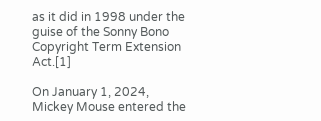as it did in 1998 under the guise of the Sonny Bono Copyright Term Extension Act.[1]

On January 1, 2024, Mickey Mouse entered the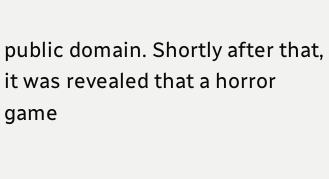public domain. Shortly after that, it was revealed that a horror game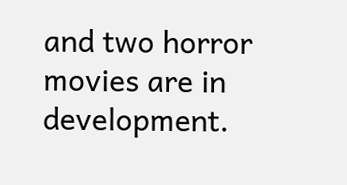and two horror movies are in development.